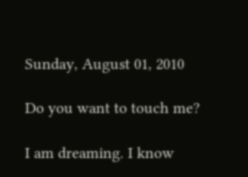Sunday, August 01, 2010

Do you want to touch me?

I am dreaming. I know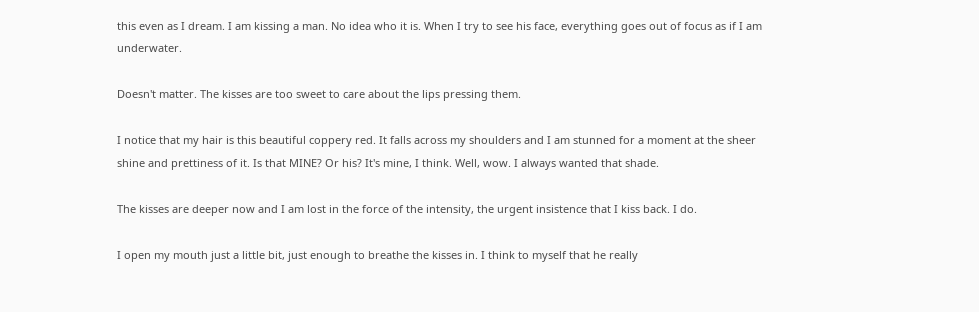this even as I dream. I am kissing a man. No idea who it is. When I try to see his face, everything goes out of focus as if I am underwater.

Doesn't matter. The kisses are too sweet to care about the lips pressing them.

I notice that my hair is this beautiful coppery red. It falls across my shoulders and I am stunned for a moment at the sheer shine and prettiness of it. Is that MINE? Or his? It's mine, I think. Well, wow. I always wanted that shade.

The kisses are deeper now and I am lost in the force of the intensity, the urgent insistence that I kiss back. I do.

I open my mouth just a little bit, just enough to breathe the kisses in. I think to myself that he really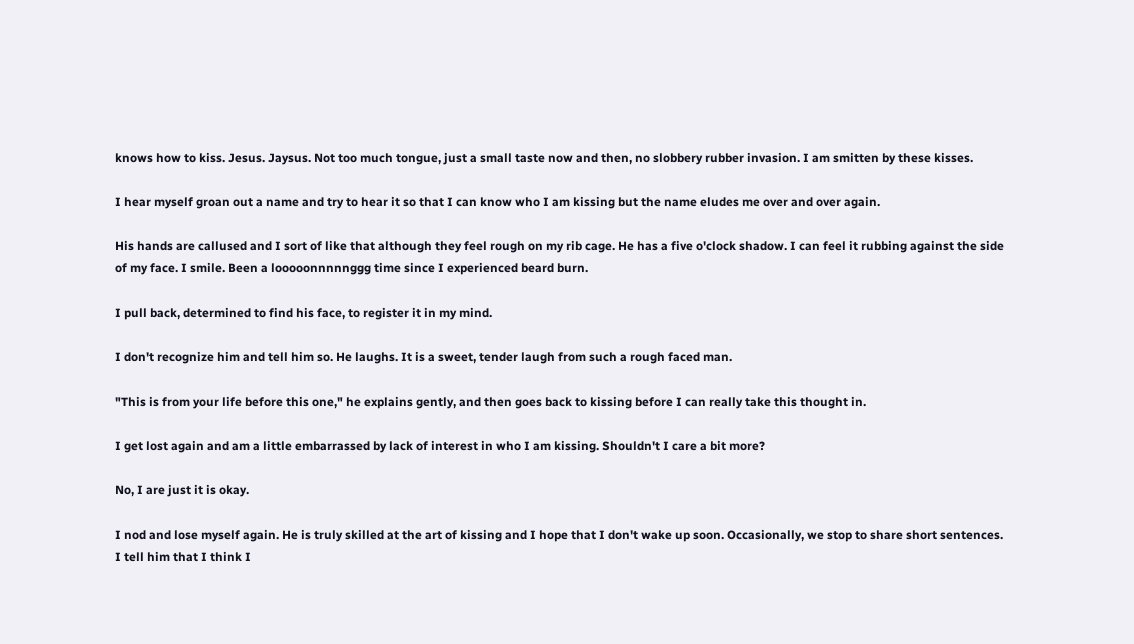knows how to kiss. Jesus. Jaysus. Not too much tongue, just a small taste now and then, no slobbery rubber invasion. I am smitten by these kisses.

I hear myself groan out a name and try to hear it so that I can know who I am kissing but the name eludes me over and over again.

His hands are callused and I sort of like that although they feel rough on my rib cage. He has a five o'clock shadow. I can feel it rubbing against the side of my face. I smile. Been a looooonnnnnggg time since I experienced beard burn.

I pull back, determined to find his face, to register it in my mind.

I don't recognize him and tell him so. He laughs. It is a sweet, tender laugh from such a rough faced man.

"This is from your life before this one," he explains gently, and then goes back to kissing before I can really take this thought in.

I get lost again and am a little embarrassed by lack of interest in who I am kissing. Shouldn't I care a bit more?

No, I are just it is okay.

I nod and lose myself again. He is truly skilled at the art of kissing and I hope that I don't wake up soon. Occasionally, we stop to share short sentences. I tell him that I think I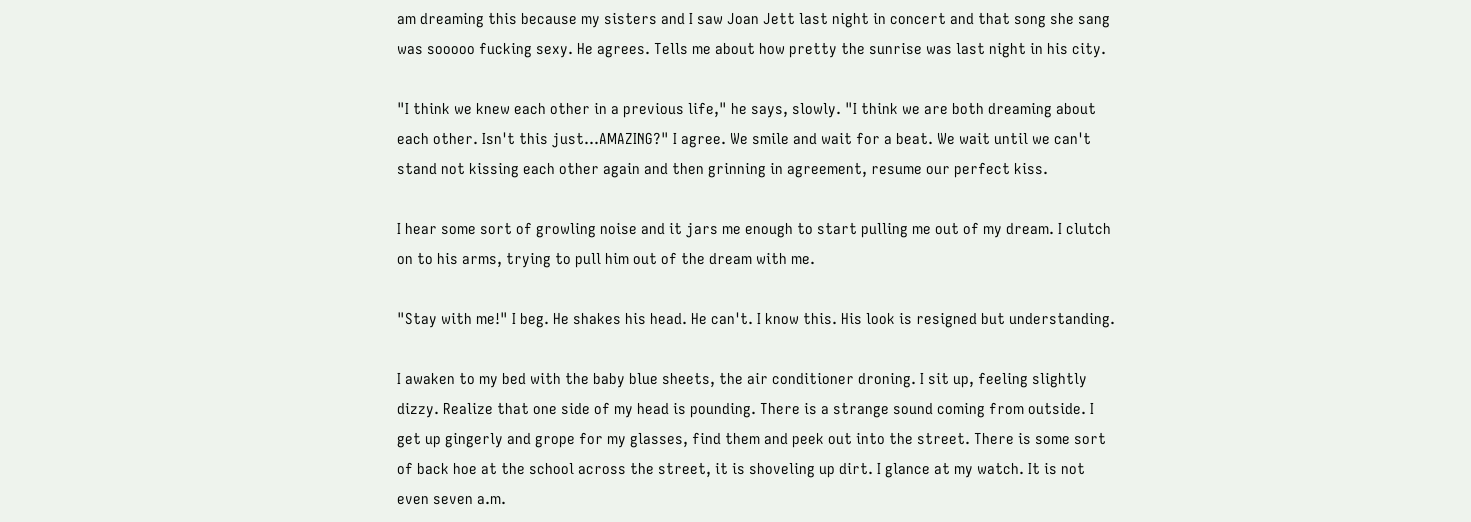am dreaming this because my sisters and I saw Joan Jett last night in concert and that song she sang was sooooo fucking sexy. He agrees. Tells me about how pretty the sunrise was last night in his city.

"I think we knew each other in a previous life," he says, slowly. "I think we are both dreaming about each other. Isn't this just...AMAZING?" I agree. We smile and wait for a beat. We wait until we can't stand not kissing each other again and then grinning in agreement, resume our perfect kiss.

I hear some sort of growling noise and it jars me enough to start pulling me out of my dream. I clutch on to his arms, trying to pull him out of the dream with me.

"Stay with me!" I beg. He shakes his head. He can't. I know this. His look is resigned but understanding.

I awaken to my bed with the baby blue sheets, the air conditioner droning. I sit up, feeling slightly dizzy. Realize that one side of my head is pounding. There is a strange sound coming from outside. I get up gingerly and grope for my glasses, find them and peek out into the street. There is some sort of back hoe at the school across the street, it is shoveling up dirt. I glance at my watch. It is not even seven a.m.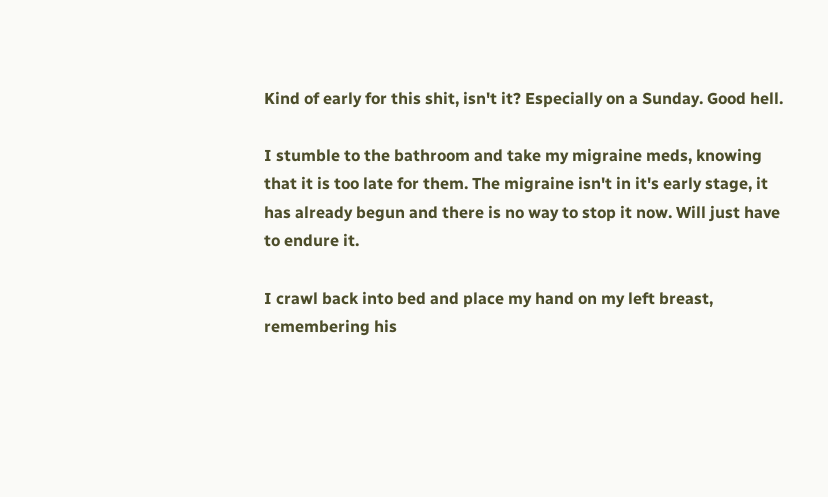Kind of early for this shit, isn't it? Especially on a Sunday. Good hell.

I stumble to the bathroom and take my migraine meds, knowing that it is too late for them. The migraine isn't in it's early stage, it has already begun and there is no way to stop it now. Will just have to endure it.

I crawl back into bed and place my hand on my left breast, remembering his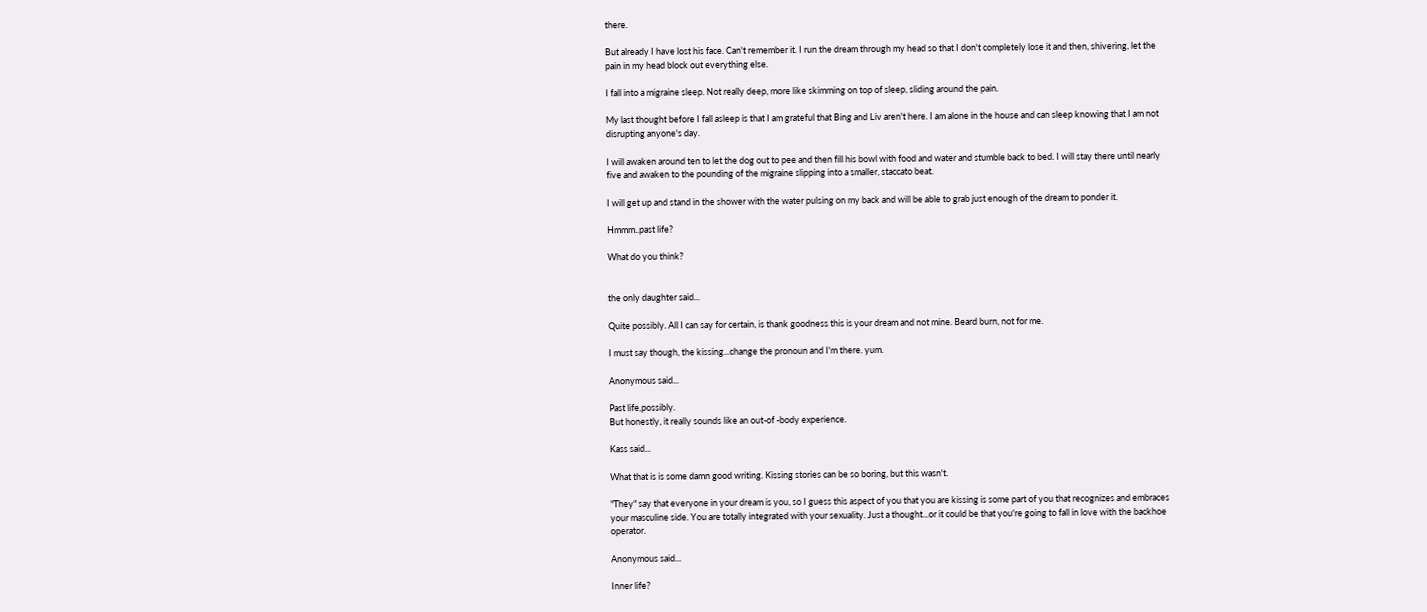there.

But already I have lost his face. Can't remember it. I run the dream through my head so that I don't completely lose it and then, shivering, let the pain in my head block out everything else.

I fall into a migraine sleep. Not really deep, more like skimming on top of sleep, sliding around the pain.

My last thought before I fall asleep is that I am grateful that Bing and Liv aren't here. I am alone in the house and can sleep knowing that I am not disrupting anyone's day.

I will awaken around ten to let the dog out to pee and then fill his bowl with food and water and stumble back to bed. I will stay there until nearly five and awaken to the pounding of the migraine slipping into a smaller, staccato beat.

I will get up and stand in the shower with the water pulsing on my back and will be able to grab just enough of the dream to ponder it.

Hmmm..past life?

What do you think?


the only daughter said...

Quite possibly. All I can say for certain, is thank goodness this is your dream and not mine. Beard burn, not for me.

I must say though, the kissing...change the pronoun and I'm there. yum.

Anonymous said...

Past life,possibly.
But honestly, it really sounds like an out-of -body experience.

Kass said...

What that is is some damn good writing. Kissing stories can be so boring, but this wasn't.

"They" say that everyone in your dream is you, so I guess this aspect of you that you are kissing is some part of you that recognizes and embraces your masculine side. You are totally integrated with your sexuality. Just a thought...or it could be that you're going to fall in love with the backhoe operator.

Anonymous said...

Inner life?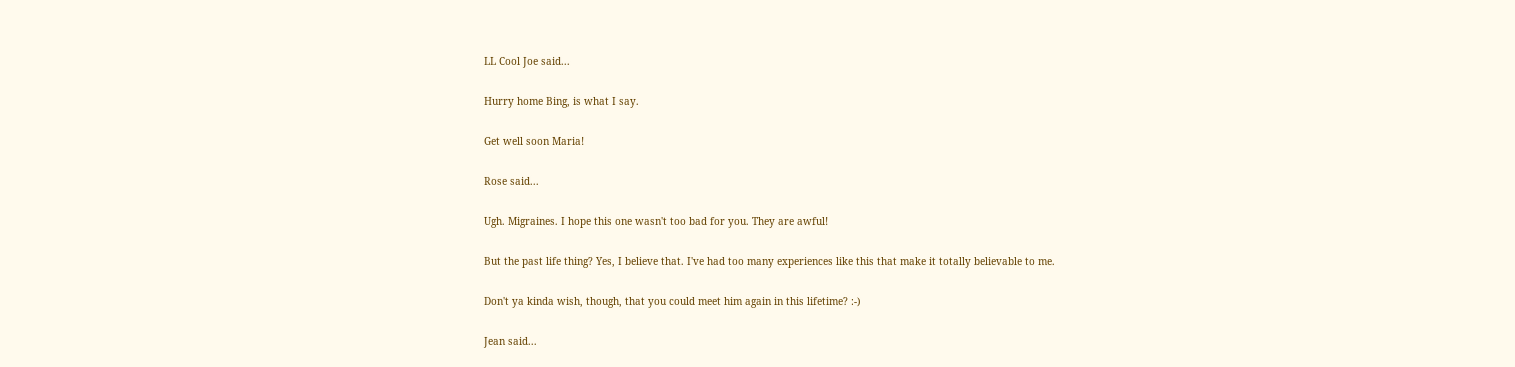LL Cool Joe said...

Hurry home Bing, is what I say.

Get well soon Maria!

Rose said...

Ugh. Migraines. I hope this one wasn't too bad for you. They are awful!

But the past life thing? Yes, I believe that. I've had too many experiences like this that make it totally believable to me.

Don't ya kinda wish, though, that you could meet him again in this lifetime? :-)

Jean said...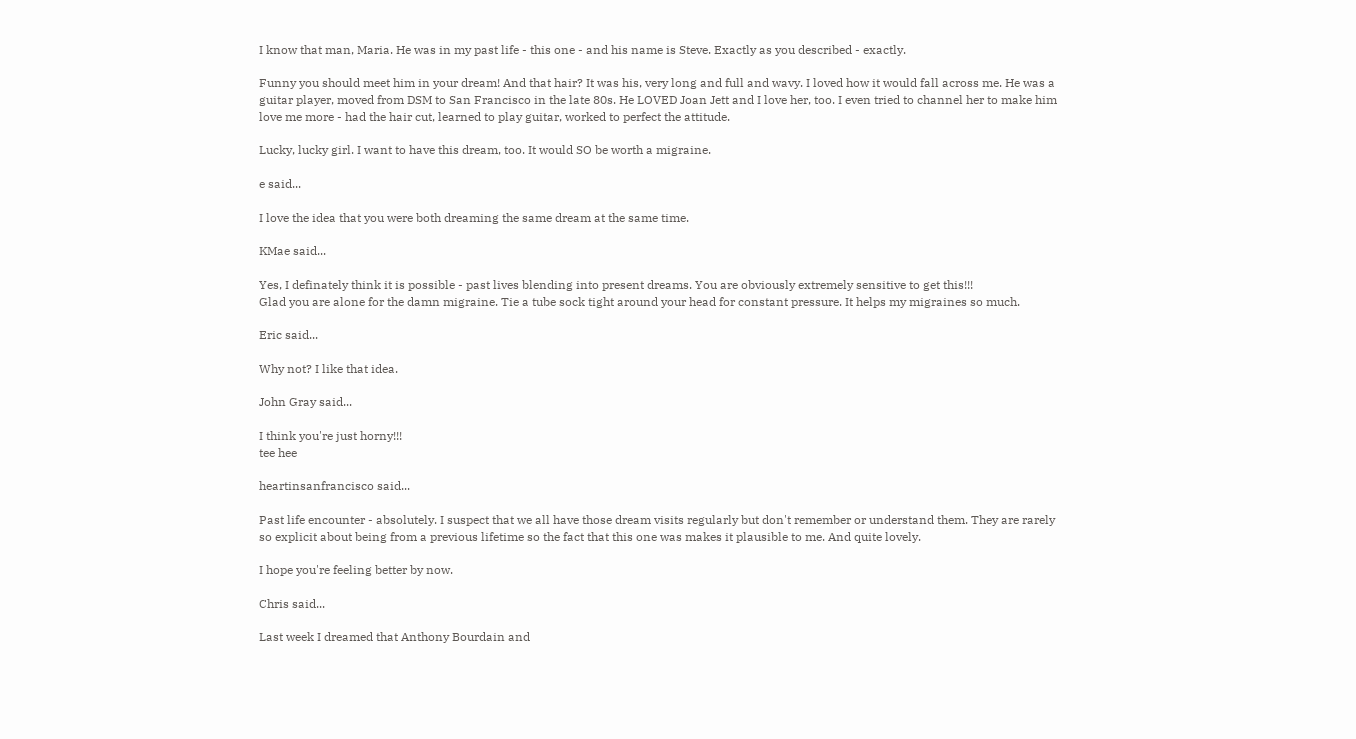I know that man, Maria. He was in my past life - this one - and his name is Steve. Exactly as you described - exactly.

Funny you should meet him in your dream! And that hair? It was his, very long and full and wavy. I loved how it would fall across me. He was a guitar player, moved from DSM to San Francisco in the late 80s. He LOVED Joan Jett and I love her, too. I even tried to channel her to make him love me more - had the hair cut, learned to play guitar, worked to perfect the attitude.

Lucky, lucky girl. I want to have this dream, too. It would SO be worth a migraine.

e said...

I love the idea that you were both dreaming the same dream at the same time.

KMae said...

Yes, I definately think it is possible - past lives blending into present dreams. You are obviously extremely sensitive to get this!!!
Glad you are alone for the damn migraine. Tie a tube sock tight around your head for constant pressure. It helps my migraines so much.

Eric said...

Why not? I like that idea.

John Gray said...

I think you're just horny!!!
tee hee

heartinsanfrancisco said...

Past life encounter - absolutely. I suspect that we all have those dream visits regularly but don't remember or understand them. They are rarely so explicit about being from a previous lifetime so the fact that this one was makes it plausible to me. And quite lovely.

I hope you're feeling better by now.

Chris said...

Last week I dreamed that Anthony Bourdain and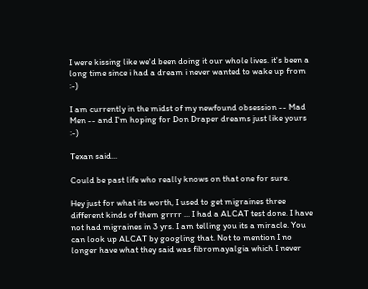I were kissing like we'd been doing it our whole lives. it's been a long time since i had a dream i never wanted to wake up from :-)

I am currently in the midst of my newfound obsession -- Mad Men -- and I'm hoping for Don Draper dreams just like yours :-)

Texan said...

Could be past life who really knows on that one for sure.

Hey just for what its worth, I used to get migraines three different kinds of them grrrr ... I had a ALCAT test done. I have not had migraines in 3 yrs. I am telling you its a miracle. You can look up ALCAT by googling that. Not to mention I no longer have what they said was fibromayalgia which I never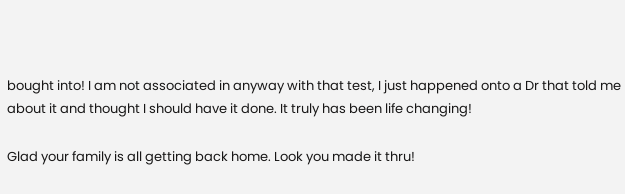bought into! I am not associated in anyway with that test, I just happened onto a Dr that told me about it and thought I should have it done. It truly has been life changing!

Glad your family is all getting back home. Look you made it thru!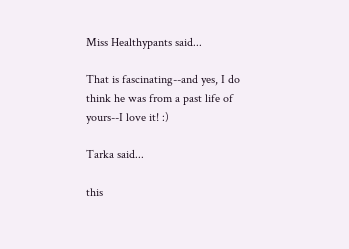Miss Healthypants said...

That is fascinating--and yes, I do think he was from a past life of yours--I love it! :)

Tarka said...

this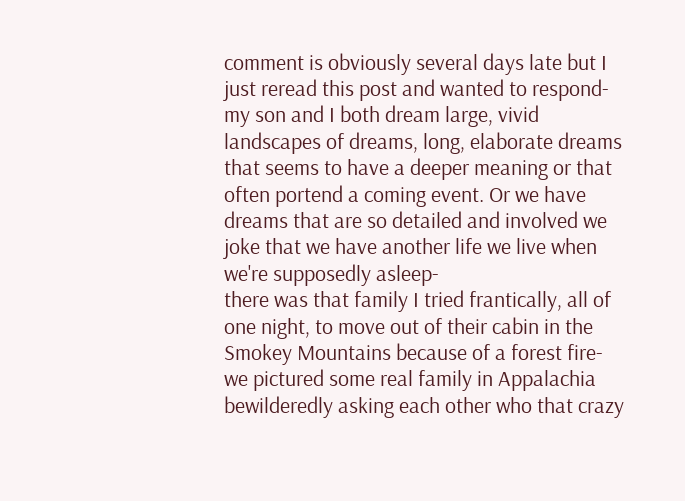comment is obviously several days late but I just reread this post and wanted to respond-
my son and I both dream large, vivid landscapes of dreams, long, elaborate dreams that seems to have a deeper meaning or that often portend a coming event. Or we have dreams that are so detailed and involved we joke that we have another life we live when we're supposedly asleep-
there was that family I tried frantically, all of one night, to move out of their cabin in the Smokey Mountains because of a forest fire- we pictured some real family in Appalachia bewilderedly asking each other who that crazy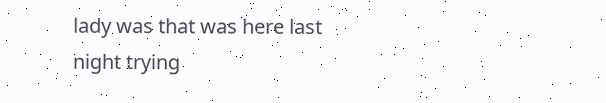lady was that was here last night trying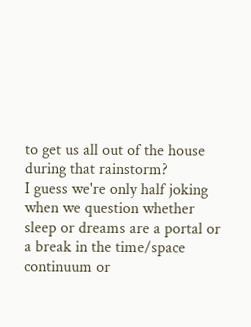to get us all out of the house during that rainstorm?
I guess we're only half joking when we question whether sleep or dreams are a portal or a break in the time/space continuum or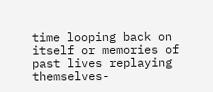time looping back on itself or memories of past lives replaying themselves-